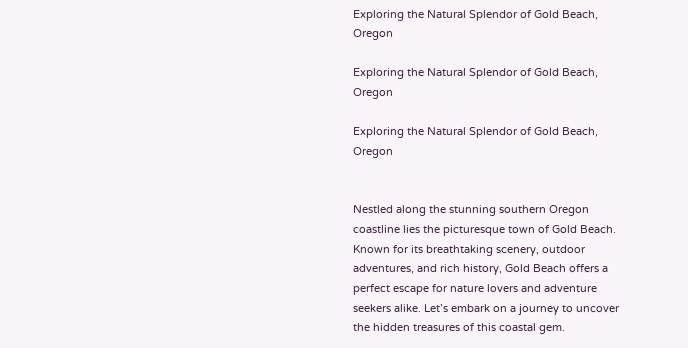Exploring the Natural Splendor of Gold Beach, Oregon

Exploring the Natural Splendor of Gold Beach, Oregon

Exploring the Natural Splendor of Gold Beach, Oregon


Nestled along the stunning southern Oregon coastline lies the picturesque town of Gold Beach. Known for its breathtaking scenery, outdoor adventures, and rich history, Gold Beach offers a perfect escape for nature lovers and adventure seekers alike. Let’s embark on a journey to uncover the hidden treasures of this coastal gem.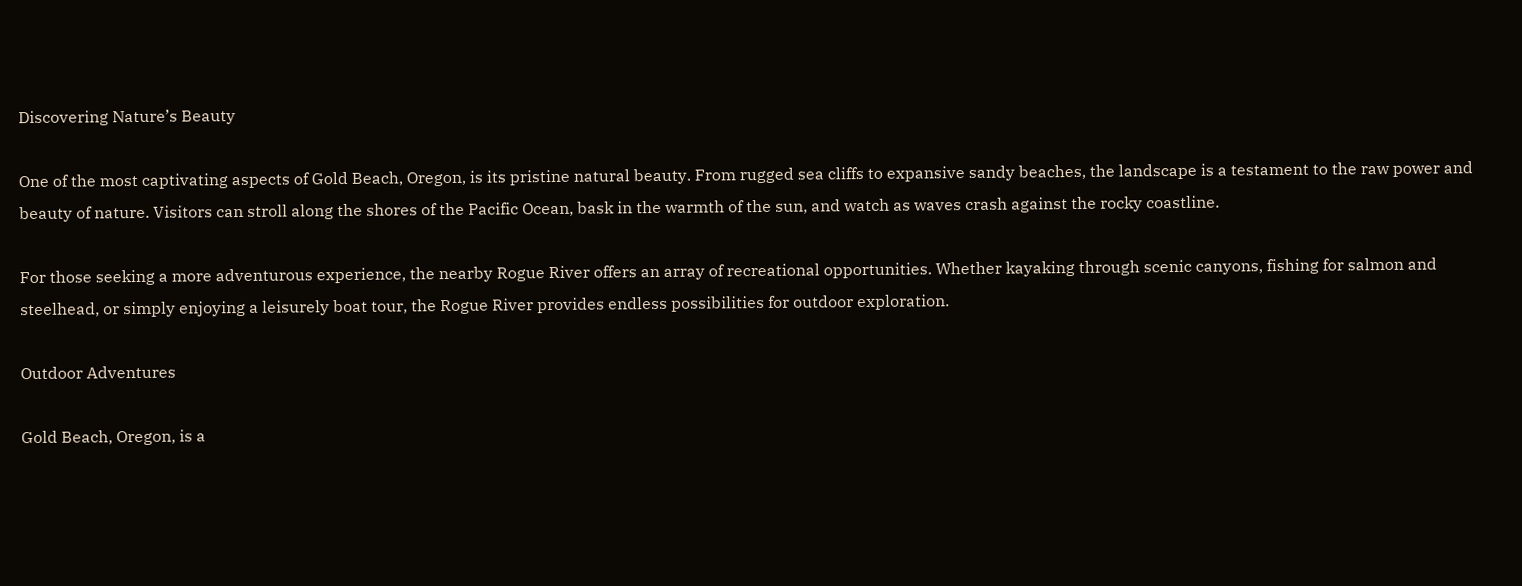Discovering Nature’s Beauty

One of the most captivating aspects of Gold Beach, Oregon, is its pristine natural beauty. From rugged sea cliffs to expansive sandy beaches, the landscape is a testament to the raw power and beauty of nature. Visitors can stroll along the shores of the Pacific Ocean, bask in the warmth of the sun, and watch as waves crash against the rocky coastline.

For those seeking a more adventurous experience, the nearby Rogue River offers an array of recreational opportunities. Whether kayaking through scenic canyons, fishing for salmon and steelhead, or simply enjoying a leisurely boat tour, the Rogue River provides endless possibilities for outdoor exploration.

Outdoor Adventures

Gold Beach, Oregon, is a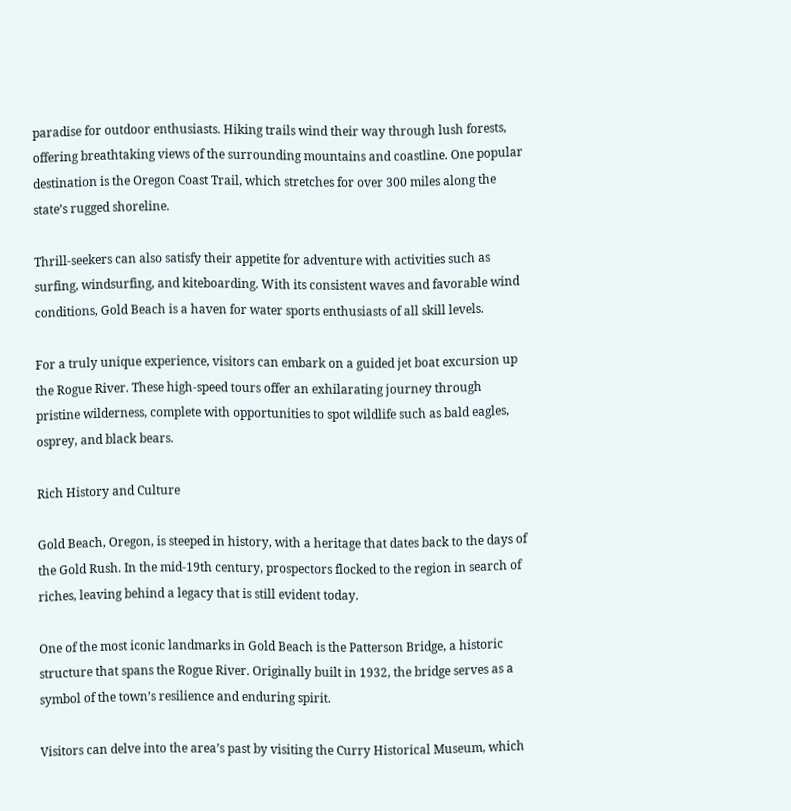paradise for outdoor enthusiasts. Hiking trails wind their way through lush forests, offering breathtaking views of the surrounding mountains and coastline. One popular destination is the Oregon Coast Trail, which stretches for over 300 miles along the state’s rugged shoreline.

Thrill-seekers can also satisfy their appetite for adventure with activities such as surfing, windsurfing, and kiteboarding. With its consistent waves and favorable wind conditions, Gold Beach is a haven for water sports enthusiasts of all skill levels.

For a truly unique experience, visitors can embark on a guided jet boat excursion up the Rogue River. These high-speed tours offer an exhilarating journey through pristine wilderness, complete with opportunities to spot wildlife such as bald eagles, osprey, and black bears.

Rich History and Culture

Gold Beach, Oregon, is steeped in history, with a heritage that dates back to the days of the Gold Rush. In the mid-19th century, prospectors flocked to the region in search of riches, leaving behind a legacy that is still evident today.

One of the most iconic landmarks in Gold Beach is the Patterson Bridge, a historic structure that spans the Rogue River. Originally built in 1932, the bridge serves as a symbol of the town’s resilience and enduring spirit.

Visitors can delve into the area’s past by visiting the Curry Historical Museum, which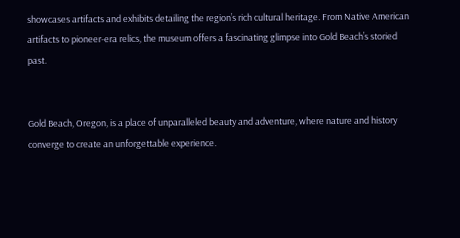showcases artifacts and exhibits detailing the region’s rich cultural heritage. From Native American artifacts to pioneer-era relics, the museum offers a fascinating glimpse into Gold Beach’s storied past.


Gold Beach, Oregon, is a place of unparalleled beauty and adventure, where nature and history converge to create an unforgettable experience.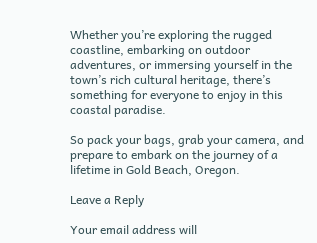Whether you’re exploring the rugged coastline, embarking on outdoor adventures, or immersing yourself in the town’s rich cultural heritage, there’s something for everyone to enjoy in this coastal paradise.

So pack your bags, grab your camera, and prepare to embark on the journey of a lifetime in Gold Beach, Oregon.

Leave a Reply

Your email address will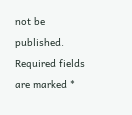not be published. Required fields are marked *